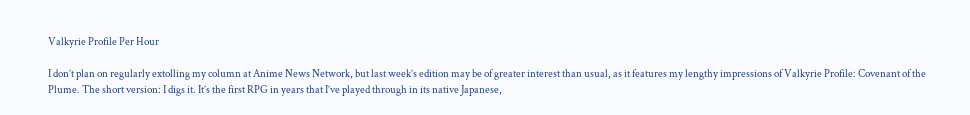Valkyrie Profile Per Hour

I don’t plan on regularly extolling my column at Anime News Network, but last week’s edition may be of greater interest than usual, as it features my lengthy impressions of Valkyrie Profile: Covenant of the Plume. The short version: I digs it. It’s the first RPG in years that I’ve played through in its native Japanese,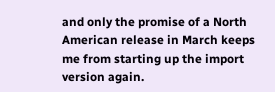and only the promise of a North American release in March keeps me from starting up the import version again.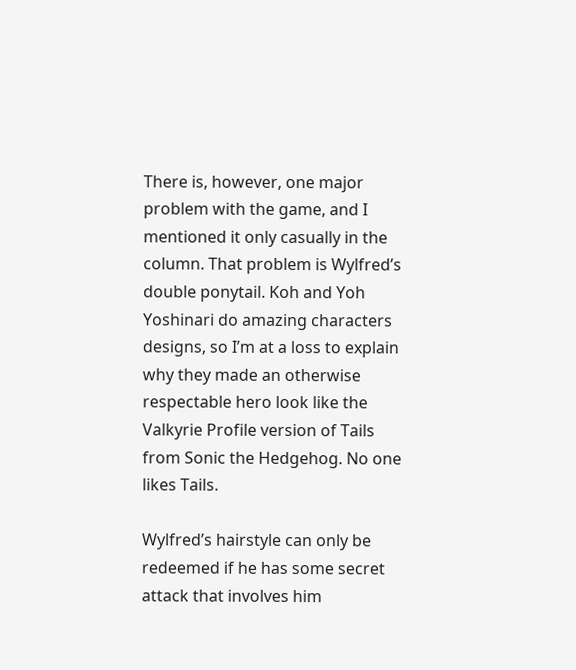There is, however, one major problem with the game, and I mentioned it only casually in the column. That problem is Wylfred’s double ponytail. Koh and Yoh Yoshinari do amazing characters designs, so I’m at a loss to explain why they made an otherwise respectable hero look like the Valkyrie Profile version of Tails from Sonic the Hedgehog. No one likes Tails.

Wylfred’s hairstyle can only be redeemed if he has some secret attack that involves him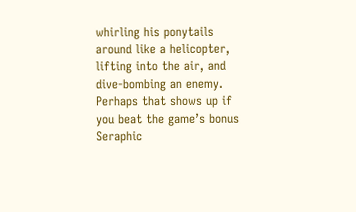whirling his ponytails around like a helicopter, lifting into the air, and dive-bombing an enemy. Perhaps that shows up if you beat the game’s bonus Seraphic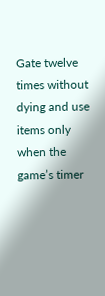Gate twelve times without dying and use items only when the game’s timer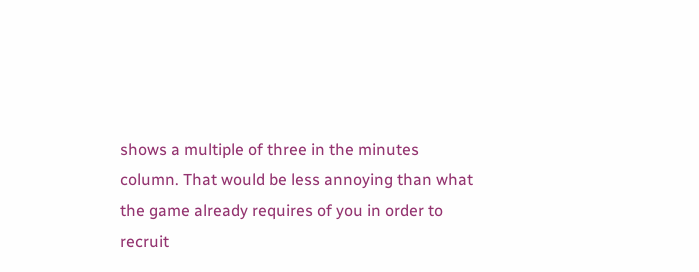shows a multiple of three in the minutes column. That would be less annoying than what the game already requires of you in order to recruit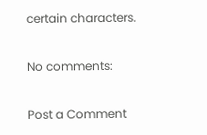certain characters.

No comments:

Post a Comment